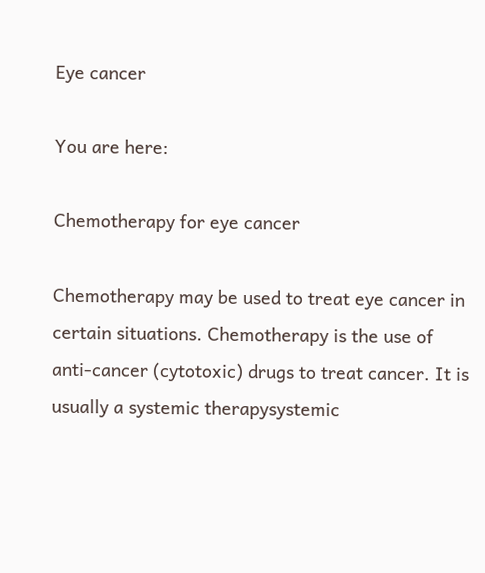Eye cancer

You are here:

Chemotherapy for eye cancer

Chemotherapy may be used to treat eye cancer in certain situations. Chemotherapy is the use of anti-cancer (cytotoxic) drugs to treat cancer. It is usually a systemic therapysystemic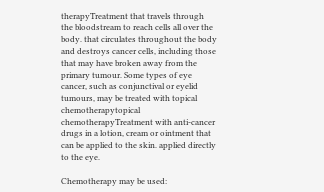therapyTreatment that travels through the bloodstream to reach cells all over the body. that circulates throughout the body and destroys cancer cells, including those that may have broken away from the primary tumour. Some types of eye cancer, such as conjunctival or eyelid tumours, may be treated with topical chemotherapytopical chemotherapyTreatment with anti-cancer drugs in a lotion, cream or ointment that can be applied to the skin. applied directly to the eye.

Chemotherapy may be used: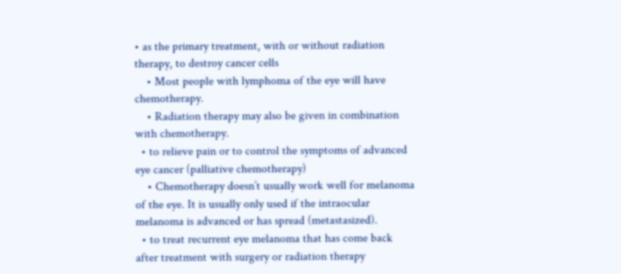• as the primary treatment, with or without radiation therapy, to destroy cancer cells
    • Most people with lymphoma of the eye will have chemotherapy.
    • Radiation therapy may also be given in combination with chemotherapy.
  • to relieve pain or to control the symptoms of advanced eye cancer (palliative chemotherapy)
    • Chemotherapy doesn’t usually work well for melanoma of the eye. It is usually only used if the intraocular melanoma is advanced or has spread (metastasized).
  • to treat recurrent eye melanoma that has come back after treatment with surgery or radiation therapy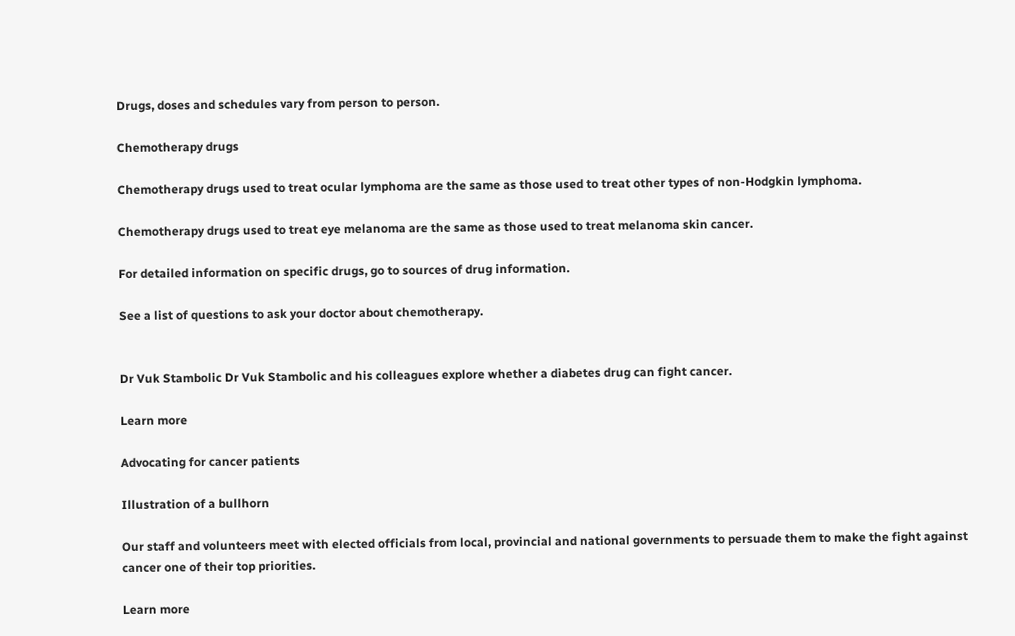Drugs, doses and schedules vary from person to person.

Chemotherapy drugs

Chemotherapy drugs used to treat ocular lymphoma are the same as those used to treat other types of non-Hodgkin lymphoma.

Chemotherapy drugs used to treat eye melanoma are the same as those used to treat melanoma skin cancer.

For detailed information on specific drugs, go to sources of drug information.

See a list of questions to ask your doctor about chemotherapy.


Dr Vuk Stambolic Dr Vuk Stambolic and his colleagues explore whether a diabetes drug can fight cancer.

Learn more

Advocating for cancer patients

Illustration of a bullhorn

Our staff and volunteers meet with elected officials from local, provincial and national governments to persuade them to make the fight against cancer one of their top priorities.

Learn more